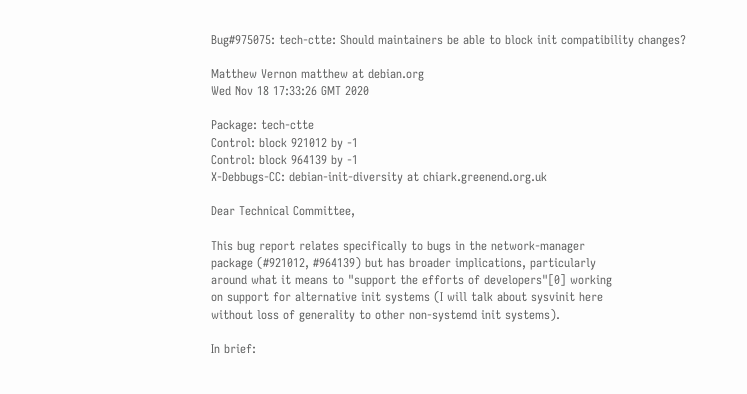Bug#975075: tech-ctte: Should maintainers be able to block init compatibility changes?

Matthew Vernon matthew at debian.org
Wed Nov 18 17:33:26 GMT 2020

Package: tech-ctte
Control: block 921012 by -1
Control: block 964139 by -1
X-Debbugs-CC: debian-init-diversity at chiark.greenend.org.uk

Dear Technical Committee,

This bug report relates specifically to bugs in the network-manager
package (#921012, #964139) but has broader implications, particularly
around what it means to "support the efforts of developers"[0] working
on support for alternative init systems (I will talk about sysvinit here
without loss of generality to other non-systemd init systems).

In brief: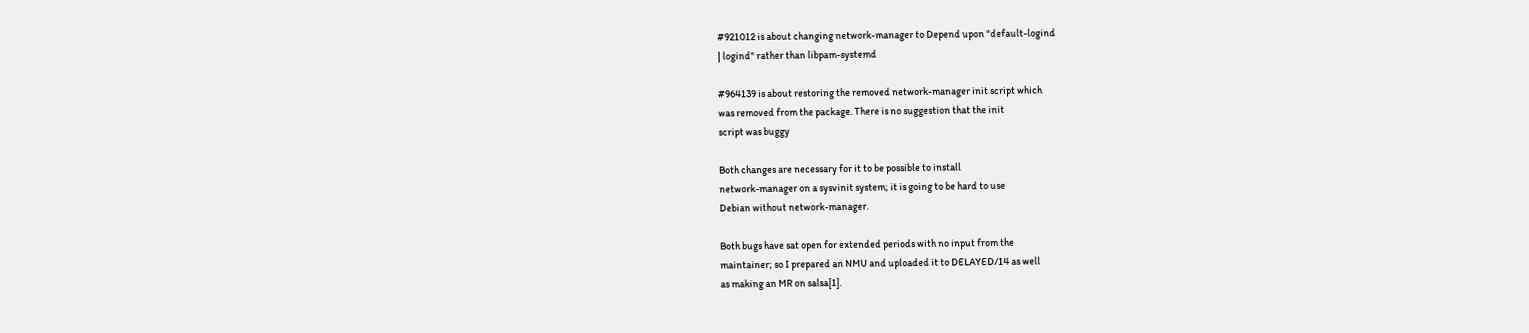#921012 is about changing network-manager to Depend upon "default-logind
| logind" rather than libpam-systemd

#964139 is about restoring the removed network-manager init script which
was removed from the package. There is no suggestion that the init
script was buggy

Both changes are necessary for it to be possible to install
network-manager on a sysvinit system; it is going to be hard to use
Debian without network-manager.

Both bugs have sat open for extended periods with no input from the
maintainer; so I prepared an NMU and uploaded it to DELAYED/14 as well
as making an MR on salsa[1].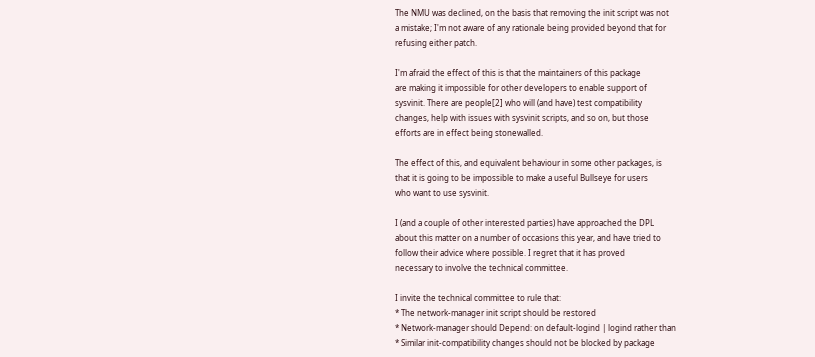The NMU was declined, on the basis that removing the init script was not
a mistake; I'm not aware of any rationale being provided beyond that for
refusing either patch.

I'm afraid the effect of this is that the maintainers of this package
are making it impossible for other developers to enable support of
sysvinit. There are people[2] who will (and have) test compatibility
changes, help with issues with sysvinit scripts, and so on, but those
efforts are in effect being stonewalled.

The effect of this, and equivalent behaviour in some other packages, is
that it is going to be impossible to make a useful Bullseye for users
who want to use sysvinit.

I (and a couple of other interested parties) have approached the DPL
about this matter on a number of occasions this year, and have tried to
follow their advice where possible. I regret that it has proved
necessary to involve the technical committee.

I invite the technical committee to rule that:
* The network-manager init script should be restored
* Network-manager should Depend: on default-logind | logind rather than
* Similar init-compatibility changes should not be blocked by package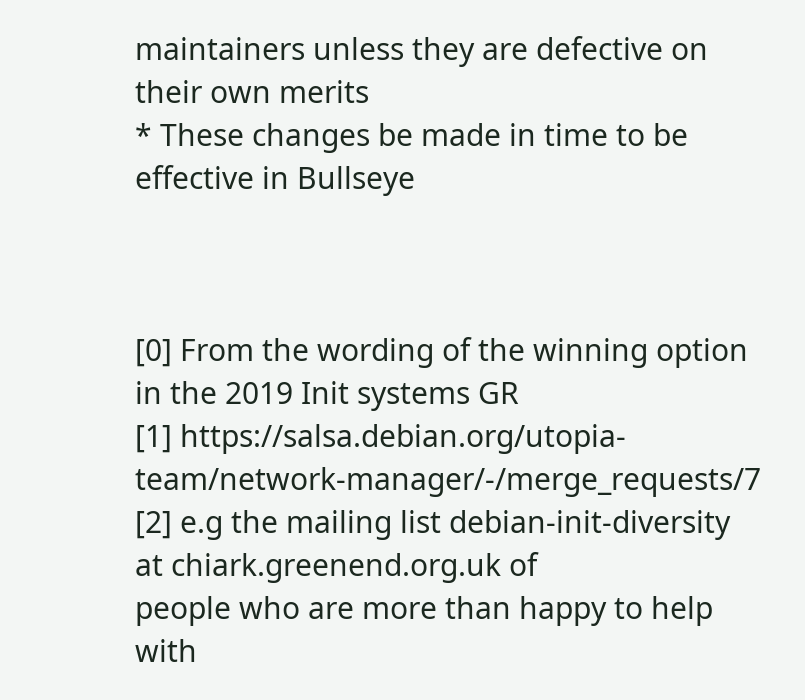maintainers unless they are defective on their own merits
* These changes be made in time to be effective in Bullseye



[0] From the wording of the winning option in the 2019 Init systems GR
[1] https://salsa.debian.org/utopia-team/network-manager/-/merge_requests/7
[2] e.g the mailing list debian-init-diversity at chiark.greenend.org.uk of
people who are more than happy to help with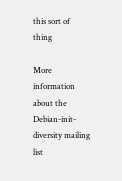this sort of thing

More information about the Debian-init-diversity mailing list